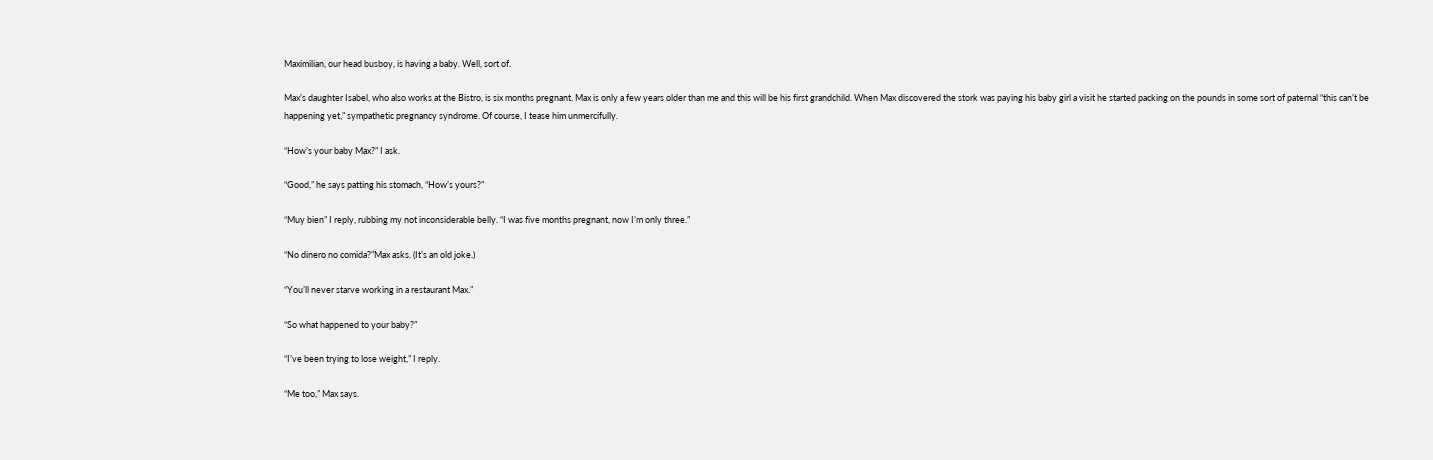Maximilian, our head busboy, is having a baby. Well, sort of.

Max’s daughter Isabel, who also works at the Bistro, is six months pregnant. Max is only a few years older than me and this will be his first grandchild. When Max discovered the stork was paying his baby girl a visit he started packing on the pounds in some sort of paternal “this can’t be happening yet,” sympathetic pregnancy syndrome. Of course, I tease him unmercifully.

“How’s your baby Max?” I ask.

“Good,” he says patting his stomach, “How’s yours?”

“Muy bien” I reply, rubbing my not inconsiderable belly. “I was five months pregnant, now I’m only three.”

“No dinero no comida?”Max asks. (It’s an old joke.)

“You’ll never starve working in a restaurant Max.”

“So what happened to your baby?”

“I’ve been trying to lose weight,” I reply.

“Me too,” Max says.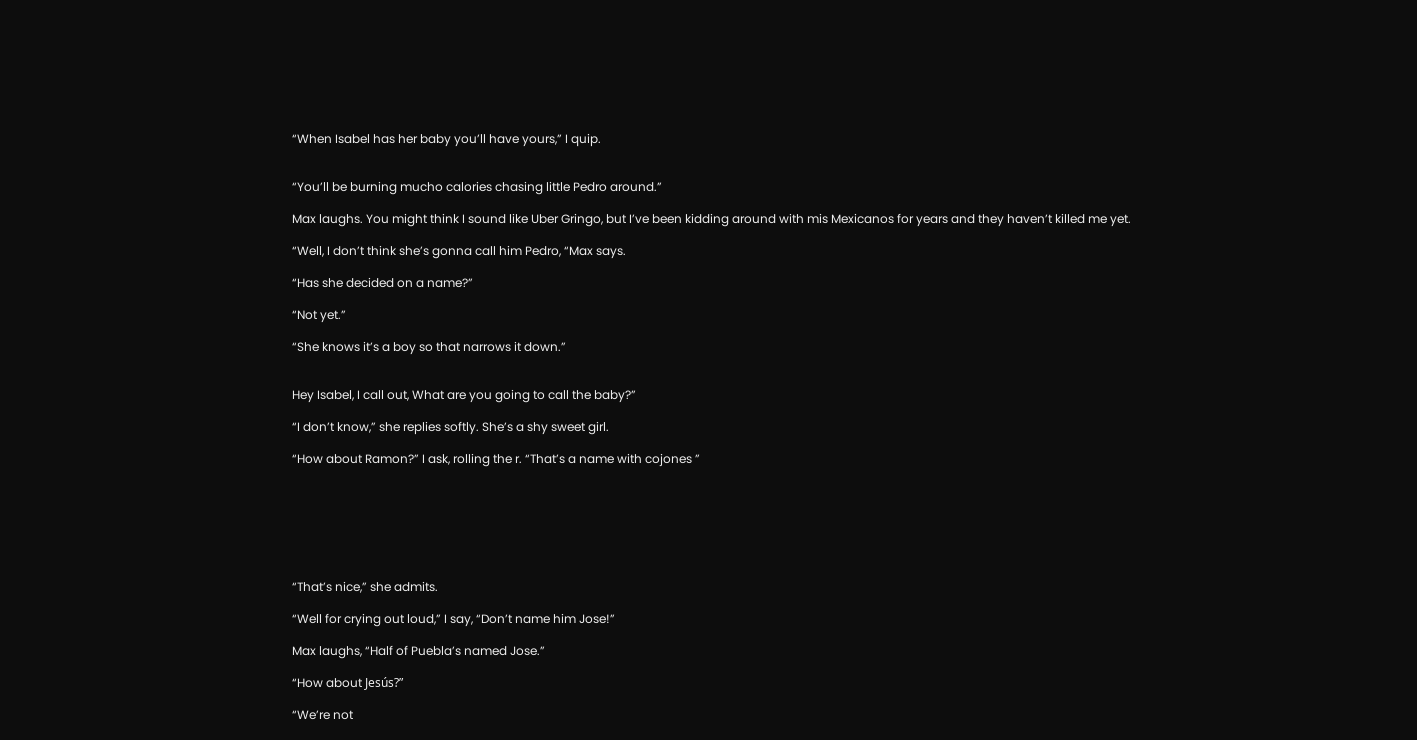“When Isabel has her baby you’ll have yours,” I quip.


“You’ll be burning mucho calories chasing little Pedro around.”

Max laughs. You might think I sound like Uber Gringo, but I’ve been kidding around with mis Mexicanos for years and they haven’t killed me yet.

“Well, I don’t think she’s gonna call him Pedro, “Max says.

“Has she decided on a name?”

“Not yet.”

“She knows it’s a boy so that narrows it down.”


Hey Isabel, I call out, What are you going to call the baby?”

“I don’t know,” she replies softly. She’s a shy sweet girl.

“How about Ramon?” I ask, rolling the r. “That’s a name with cojones ”







“That’s nice,” she admits.

“Well for crying out loud,” I say, “Don’t name him Jose!”

Max laughs, “Half of Puebla’s named Jose.”

“How about Jesús?”

“We’re not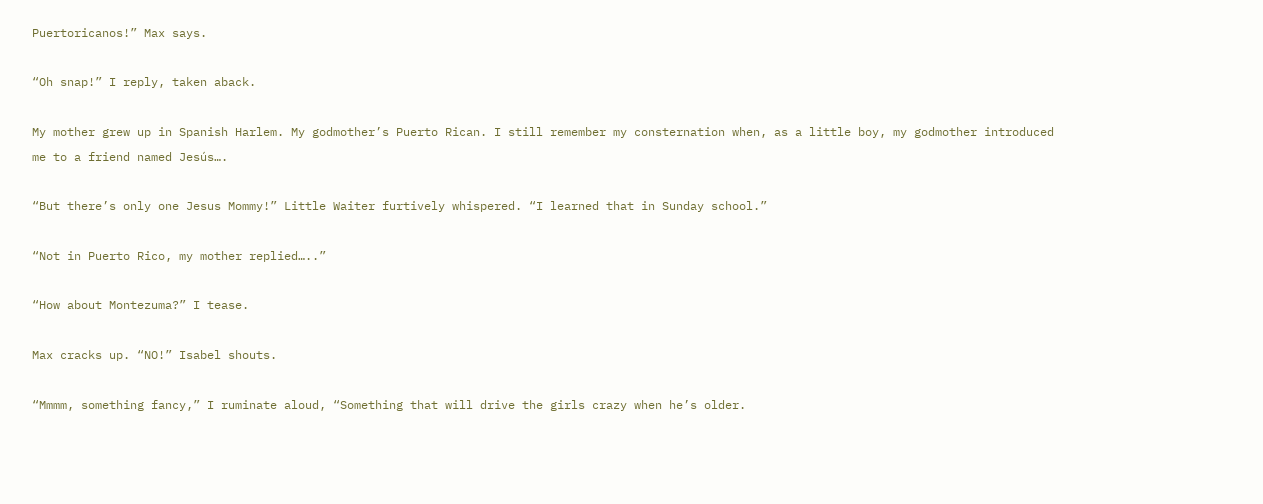Puertoricanos!” Max says.

“Oh snap!” I reply, taken aback.

My mother grew up in Spanish Harlem. My godmother’s Puerto Rican. I still remember my consternation when, as a little boy, my godmother introduced me to a friend named Jesús….

“But there’s only one Jesus Mommy!” Little Waiter furtively whispered. “I learned that in Sunday school.”

“Not in Puerto Rico, my mother replied…..”

“How about Montezuma?” I tease.

Max cracks up. “NO!” Isabel shouts.

“Mmmm, something fancy,” I ruminate aloud, “Something that will drive the girls crazy when he’s older.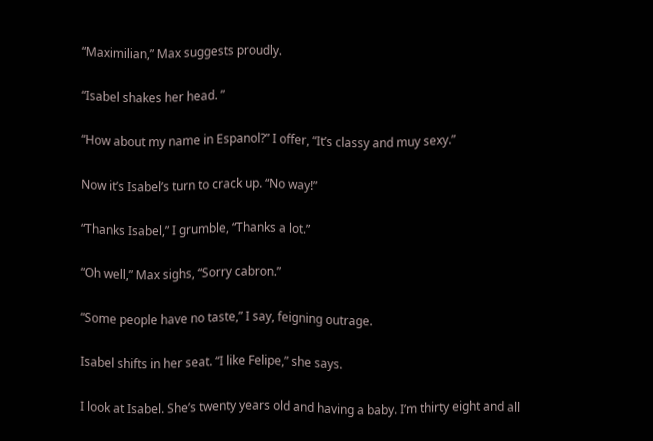“Maximilian,” Max suggests proudly.

“Isabel shakes her head. ”

“How about my name in Espanol?” I offer, “It’s classy and muy sexy.”

Now it’s Isabel’s turn to crack up. “No way!”

“Thanks Isabel,” I grumble, “Thanks a lot.”

“Oh well,” Max sighs, “Sorry cabron.”

“Some people have no taste,” I say, feigning outrage.

Isabel shifts in her seat. “I like Felipe,” she says.

I look at Isabel. She’s twenty years old and having a baby. I’m thirty eight and all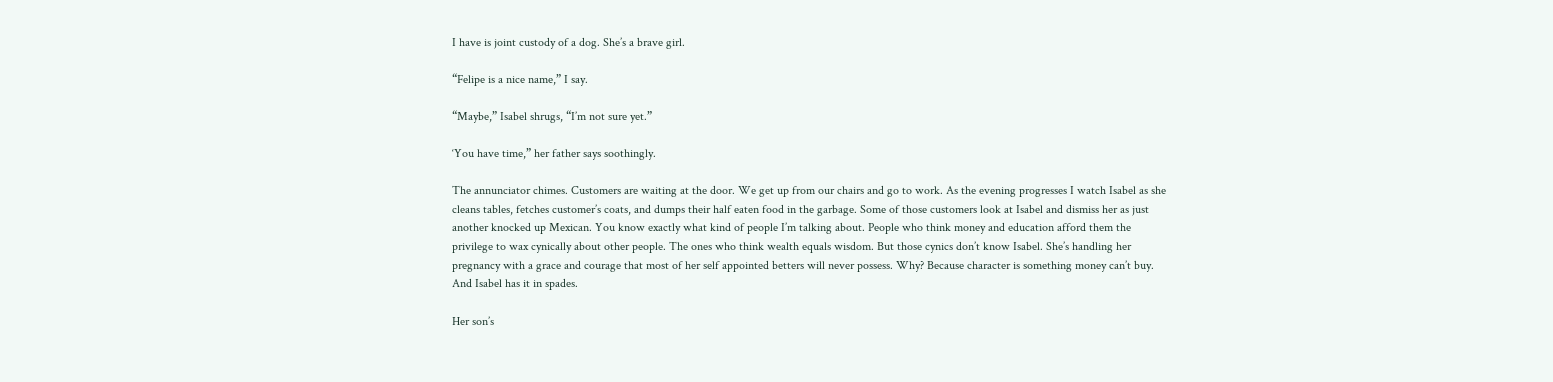I have is joint custody of a dog. She’s a brave girl.

“Felipe is a nice name,” I say.

“Maybe,” Isabel shrugs, “I’m not sure yet.”

‘You have time,” her father says soothingly.

The annunciator chimes. Customers are waiting at the door. We get up from our chairs and go to work. As the evening progresses I watch Isabel as she cleans tables, fetches customer’s coats, and dumps their half eaten food in the garbage. Some of those customers look at Isabel and dismiss her as just another knocked up Mexican. You know exactly what kind of people I’m talking about. People who think money and education afford them the privilege to wax cynically about other people. The ones who think wealth equals wisdom. But those cynics don’t know Isabel. She’s handling her pregnancy with a grace and courage that most of her self appointed betters will never possess. Why? Because character is something money can’t buy. And Isabel has it in spades.

Her son’s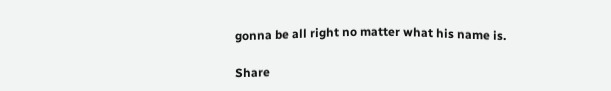gonna be all right no matter what his name is.

Share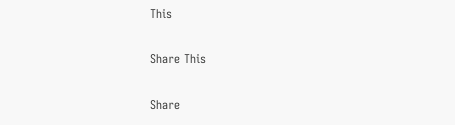This

Share This

Share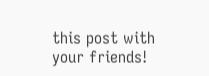this post with your friends!